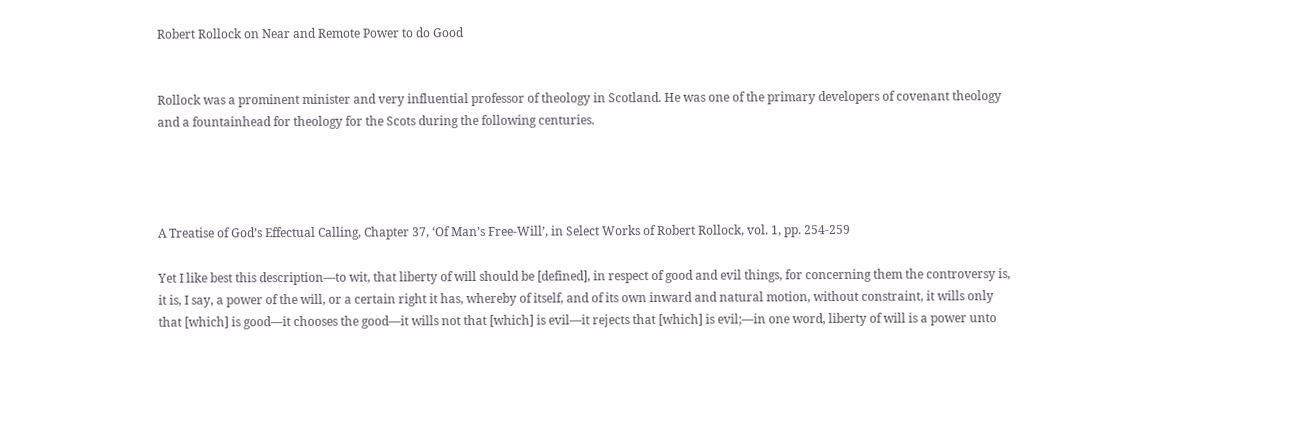Robert Rollock on Near and Remote Power to do Good


Rollock was a prominent minister and very influential professor of theology in Scotland. He was one of the primary developers of covenant theology and a fountainhead for theology for the Scots during the following centuries.




A Treatise of God’s Effectual Calling, Chapter 37, ‘Of Man’s Free-Will’, in Select Works of Robert Rollock, vol. 1, pp. 254-259

Yet I like best this description—to wit, that liberty of will should be [defined], in respect of good and evil things, for concerning them the controversy is, it is, I say, a power of the will, or a certain right it has, whereby of itself, and of its own inward and natural motion, without constraint, it wills only that [which] is good—it chooses the good—it wills not that [which] is evil—it rejects that [which] is evil;—in one word, liberty of will is a power unto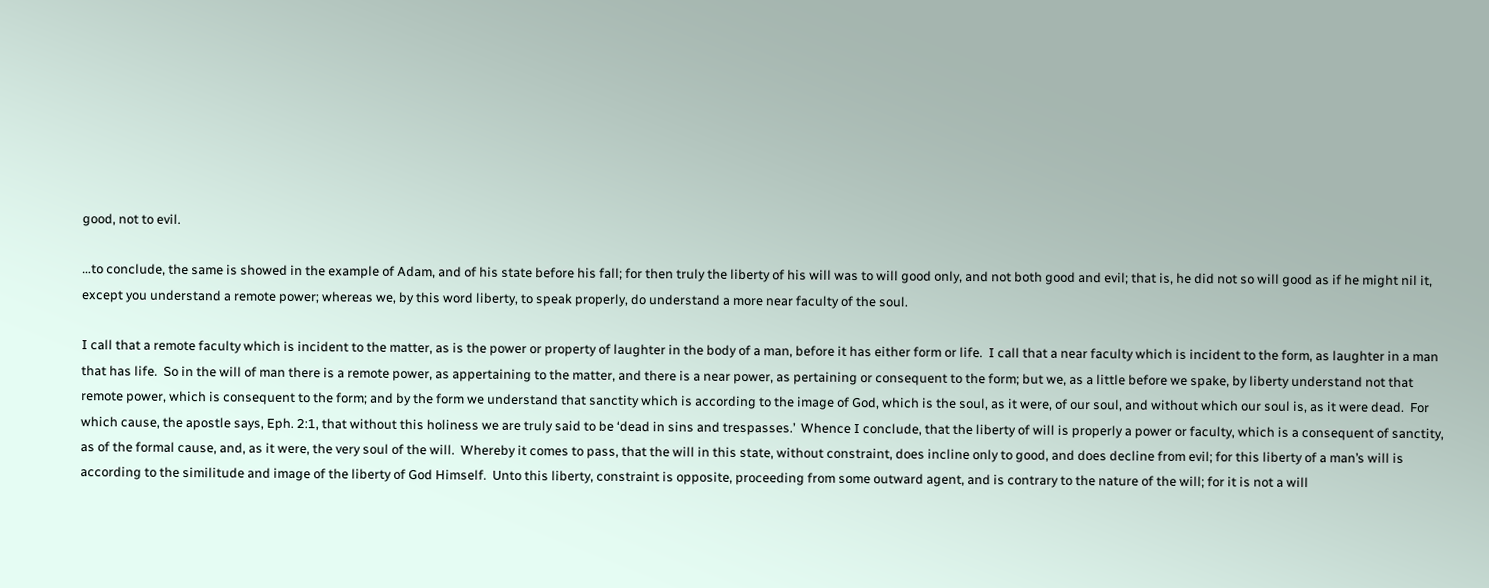good, not to evil.

…to conclude, the same is showed in the example of Adam, and of his state before his fall; for then truly the liberty of his will was to will good only, and not both good and evil; that is, he did not so will good as if he might nil it, except you understand a remote power; whereas we, by this word liberty, to speak properly, do understand a more near faculty of the soul.

I call that a remote faculty which is incident to the matter, as is the power or property of laughter in the body of a man, before it has either form or life.  I call that a near faculty which is incident to the form, as laughter in a man that has life.  So in the will of man there is a remote power, as appertaining to the matter, and there is a near power, as pertaining or consequent to the form; but we, as a little before we spake, by liberty understand not that remote power, which is consequent to the form; and by the form we understand that sanctity which is according to the image of God, which is the soul, as it were, of our soul, and without which our soul is, as it were dead.  For which cause, the apostle says, Eph. 2:1, that without this holiness we are truly said to be ‘dead in sins and trespasses.’  Whence I conclude, that the liberty of will is properly a power or faculty, which is a consequent of sanctity, as of the formal cause, and, as it were, the very soul of the will.  Whereby it comes to pass, that the will in this state, without constraint, does incline only to good, and does decline from evil; for this liberty of a man’s will is according to the similitude and image of the liberty of God Himself.  Unto this liberty, constraint is opposite, proceeding from some outward agent, and is contrary to the nature of the will; for it is not a will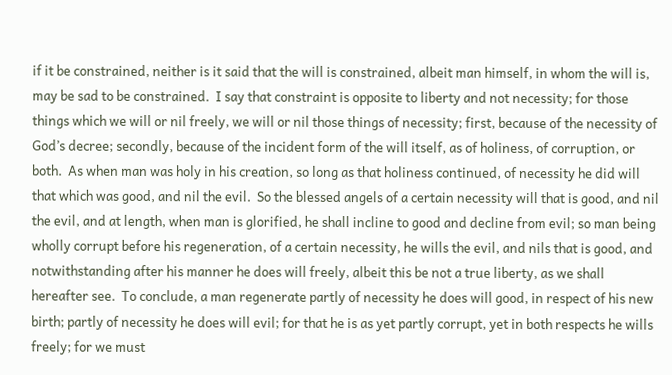if it be constrained, neither is it said that the will is constrained, albeit man himself, in whom the will is, may be sad to be constrained.  I say that constraint is opposite to liberty and not necessity; for those things which we will or nil freely, we will or nil those things of necessity; first, because of the necessity of God’s decree; secondly, because of the incident form of the will itself, as of holiness, of corruption, or both.  As when man was holy in his creation, so long as that holiness continued, of necessity he did will that which was good, and nil the evil.  So the blessed angels of a certain necessity will that is good, and nil the evil, and at length, when man is glorified, he shall incline to good and decline from evil; so man being wholly corrupt before his regeneration, of a certain necessity, he wills the evil, and nils that is good, and notwithstanding after his manner he does will freely, albeit this be not a true liberty, as we shall hereafter see.  To conclude, a man regenerate partly of necessity he does will good, in respect of his new birth; partly of necessity he does will evil; for that he is as yet partly corrupt, yet in both respects he wills freely; for we must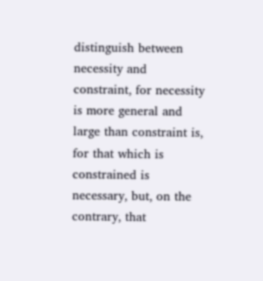distinguish between necessity and constraint, for necessity is more general and large than constraint is, for that which is constrained is necessary, but, on the contrary, that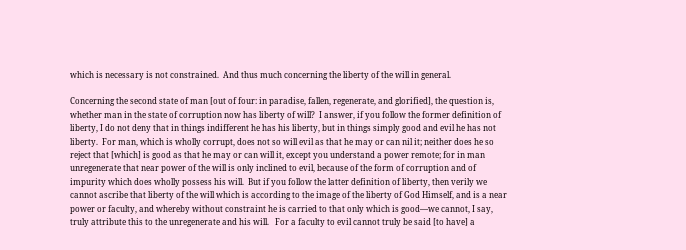which is necessary is not constrained.  And thus much concerning the liberty of the will in general.

Concerning the second state of man [out of four: in paradise, fallen, regenerate, and glorified], the question is, whether man in the state of corruption now has liberty of will?  I answer, if you follow the former definition of liberty, I do not deny that in things indifferent he has his liberty, but in things simply good and evil he has not liberty.  For man, which is wholly corrupt, does not so will evil as that he may or can nil it; neither does he so reject that [which] is good as that he may or can will it, except you understand a power remote; for in man unregenerate that near power of the will is only inclined to evil, because of the form of corruption and of impurity which does wholly possess his will.  But if you follow the latter definition of liberty, then verily we cannot ascribe that liberty of the will which is according to the image of the liberty of God Himself, and is a near power or faculty, and whereby without constraint he is carried to that only which is good—we cannot, I say, truly attribute this to the unregenerate and his will.   For a faculty to evil cannot truly be said [to have] a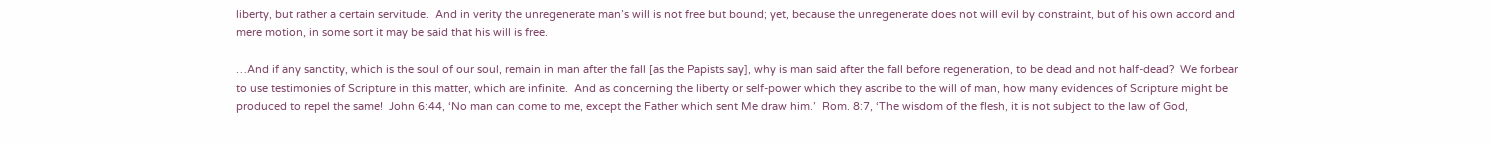liberty, but rather a certain servitude.  And in verity the unregenerate man’s will is not free but bound; yet, because the unregenerate does not will evil by constraint, but of his own accord and mere motion, in some sort it may be said that his will is free.

…And if any sanctity, which is the soul of our soul, remain in man after the fall [as the Papists say], why is man said after the fall before regeneration, to be dead and not half-dead?  We forbear to use testimonies of Scripture in this matter, which are infinite.  And as concerning the liberty or self-power which they ascribe to the will of man, how many evidences of Scripture might be produced to repel the same!  John 6:44, ‘No man can come to me, except the Father which sent Me draw him.’  Rom. 8:7, ‘The wisdom of the flesh, it is not subject to the law of God,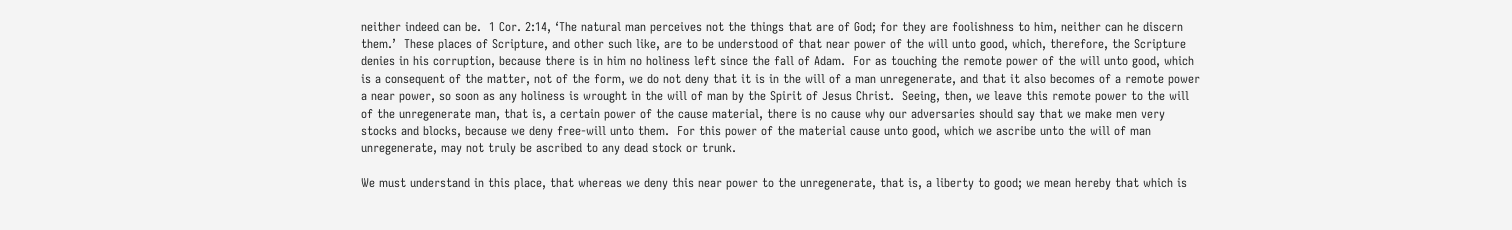neither indeed can be.  1 Cor. 2:14, ‘The natural man perceives not the things that are of God; for they are foolishness to him, neither can he discern them.’  These places of Scripture, and other such like, are to be understood of that near power of the will unto good, which, therefore, the Scripture denies in his corruption, because there is in him no holiness left since the fall of Adam.  For as touching the remote power of the will unto good, which is a consequent of the matter, not of the form, we do not deny that it is in the will of a man unregenerate, and that it also becomes of a remote power a near power, so soon as any holiness is wrought in the will of man by the Spirit of Jesus Christ.  Seeing, then, we leave this remote power to the will of the unregenerate man, that is, a certain power of the cause material, there is no cause why our adversaries should say that we make men very stocks and blocks, because we deny free-will unto them.  For this power of the material cause unto good, which we ascribe unto the will of man unregenerate, may not truly be ascribed to any dead stock or trunk.

We must understand in this place, that whereas we deny this near power to the unregenerate, that is, a liberty to good; we mean hereby that which is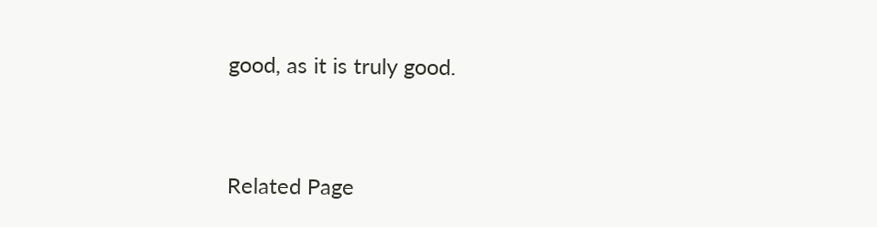good, as it is truly good.




Related Page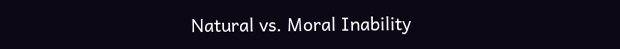Natural vs. Moral Inability